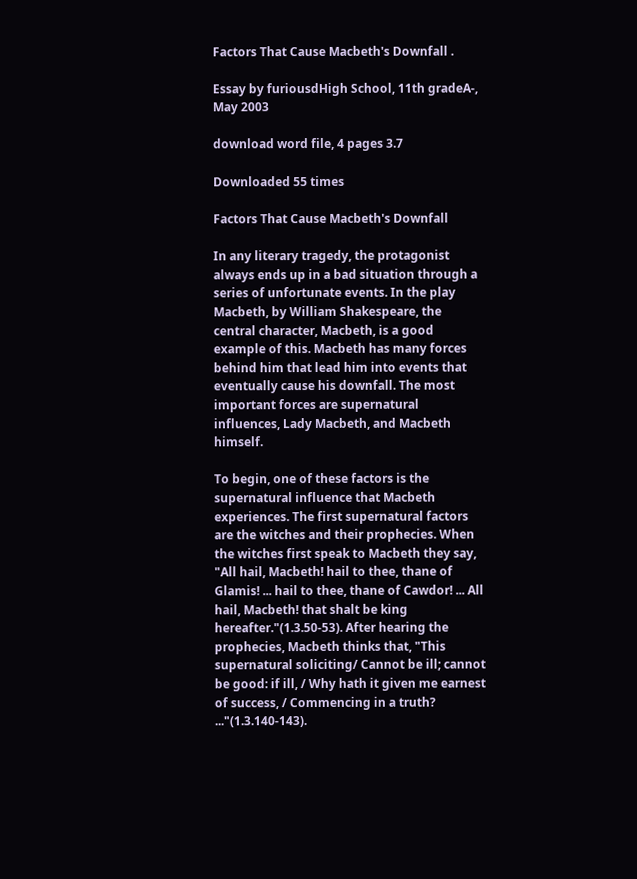Factors That Cause Macbeth's Downfall .

Essay by furiousdHigh School, 11th gradeA-, May 2003

download word file, 4 pages 3.7

Downloaded 55 times

Factors That Cause Macbeth's Downfall

In any literary tragedy, the protagonist always ends up in a bad situation through a series of unfortunate events. In the play Macbeth, by William Shakespeare, the central character, Macbeth, is a good example of this. Macbeth has many forces behind him that lead him into events that eventually cause his downfall. The most important forces are supernatural influences, Lady Macbeth, and Macbeth himself.

To begin, one of these factors is the supernatural influence that Macbeth experiences. The first supernatural factors are the witches and their prophecies. When the witches first speak to Macbeth they say, "All hail, Macbeth! hail to thee, thane of Glamis! ... hail to thee, thane of Cawdor! ... All hail, Macbeth! that shalt be king hereafter."(1.3.50-53). After hearing the prophecies, Macbeth thinks that, "This supernatural soliciting/ Cannot be ill; cannot be good: if ill, / Why hath it given me earnest of success, / Commencing in a truth? ..."(1.3.140-143).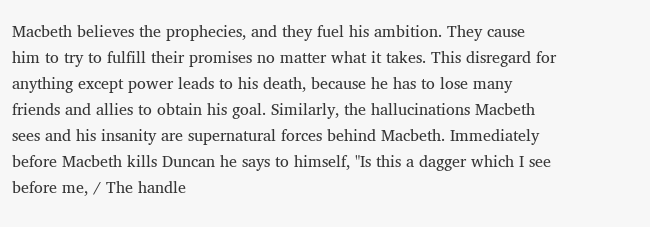Macbeth believes the prophecies, and they fuel his ambition. They cause him to try to fulfill their promises no matter what it takes. This disregard for anything except power leads to his death, because he has to lose many friends and allies to obtain his goal. Similarly, the hallucinations Macbeth sees and his insanity are supernatural forces behind Macbeth. Immediately before Macbeth kills Duncan he says to himself, "Is this a dagger which I see before me, / The handle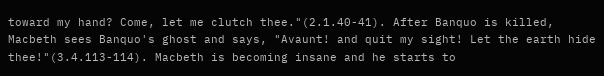toward my hand? Come, let me clutch thee."(2.1.40-41). After Banquo is killed, Macbeth sees Banquo's ghost and says, "Avaunt! and quit my sight! Let the earth hide thee!"(3.4.113-114). Macbeth is becoming insane and he starts to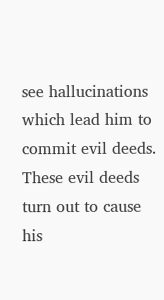see hallucinations which lead him to commit evil deeds. These evil deeds turn out to cause his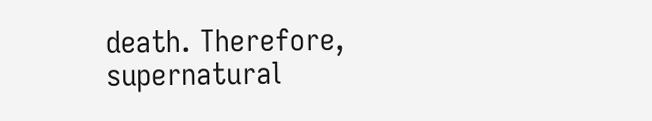death. Therefore, supernatural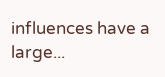influences have a large...